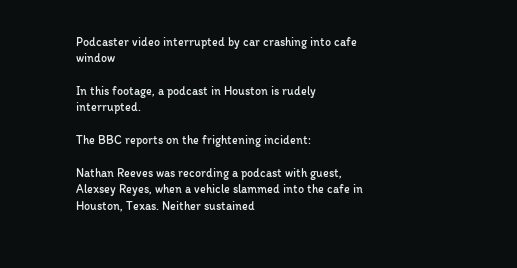Podcaster video interrupted by car crashing into cafe window

In this footage, a podcast in Houston is rudely interrupted.

The BBC reports on the frightening incident:

Nathan Reeves was recording a podcast with guest, Alexsey Reyes, when a vehicle slammed into the cafe in Houston, Texas. Neither sustained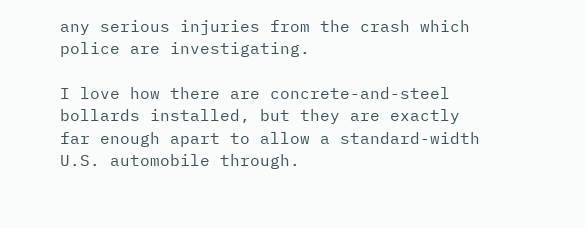any serious injuries from the crash which police are investigating.

I love how there are concrete-and-steel bollards installed, but they are exactly far enough apart to allow a standard-width U.S. automobile through.